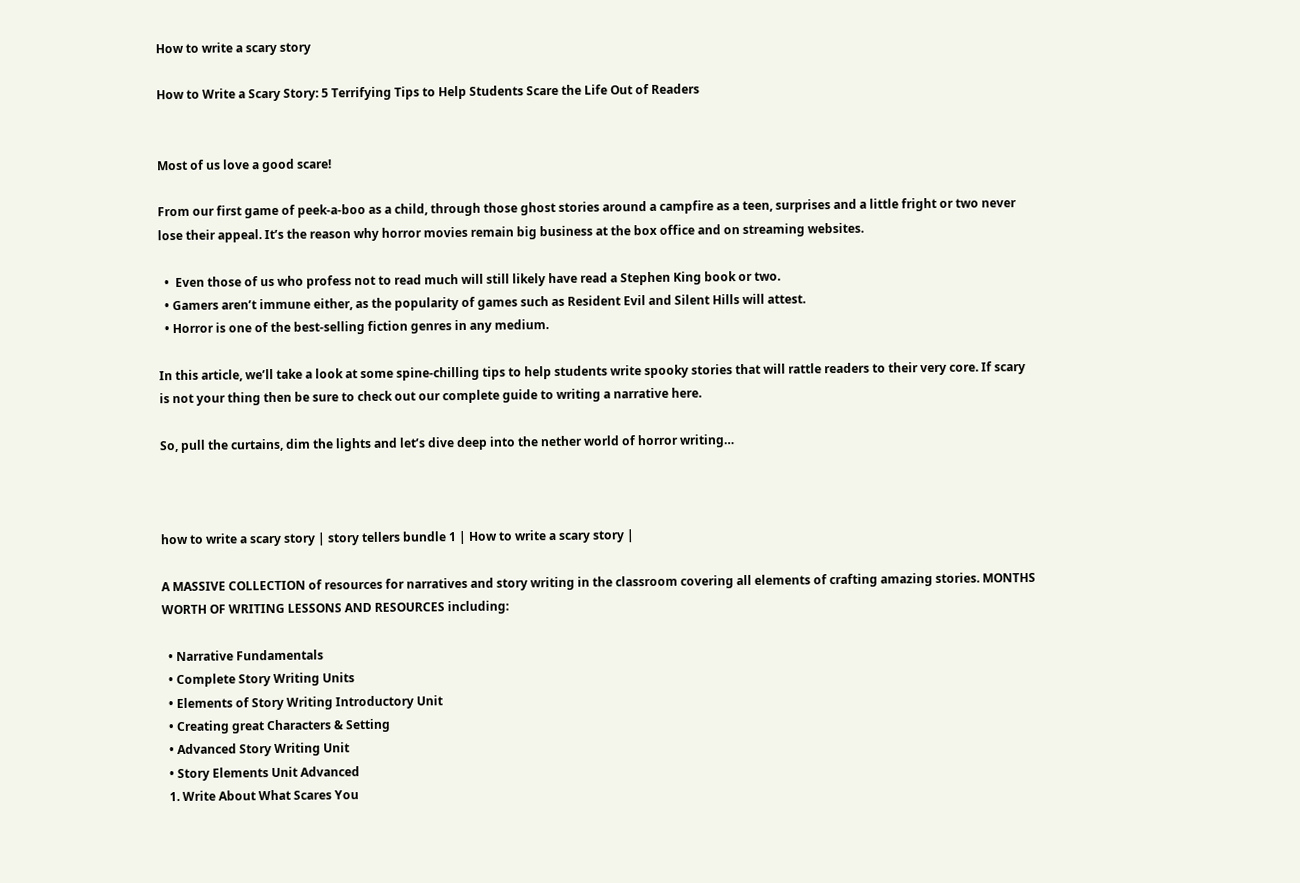How to write a scary story

How to Write a Scary Story: 5 Terrifying Tips to Help Students Scare the Life Out of Readers


Most of us love a good scare!

From our first game of peek-a-boo as a child, through those ghost stories around a campfire as a teen, surprises and a little fright or two never lose their appeal. It’s the reason why horror movies remain big business at the box office and on streaming websites.

  •  Even those of us who profess not to read much will still likely have read a Stephen King book or two.
  • Gamers aren’t immune either, as the popularity of games such as Resident Evil and Silent Hills will attest.
  • Horror is one of the best-selling fiction genres in any medium.

In this article, we’ll take a look at some spine-chilling tips to help students write spooky stories that will rattle readers to their very core. If scary is not your thing then be sure to check out our complete guide to writing a narrative here.

So, pull the curtains, dim the lights and let’s dive deep into the nether world of horror writing…



how to write a scary story | story tellers bundle 1 | How to write a scary story |

A MASSIVE COLLECTION of resources for narratives and story writing in the classroom covering all elements of crafting amazing stories. MONTHS WORTH OF WRITING LESSONS AND RESOURCES including:

  • Narrative Fundamentals
  • Complete Story Writing Units
  • Elements of Story Writing Introductory Unit
  • Creating great Characters & Setting
  • Advanced Story Writing Unit
  • Story Elements Unit Advanced
  1. Write About What Scares You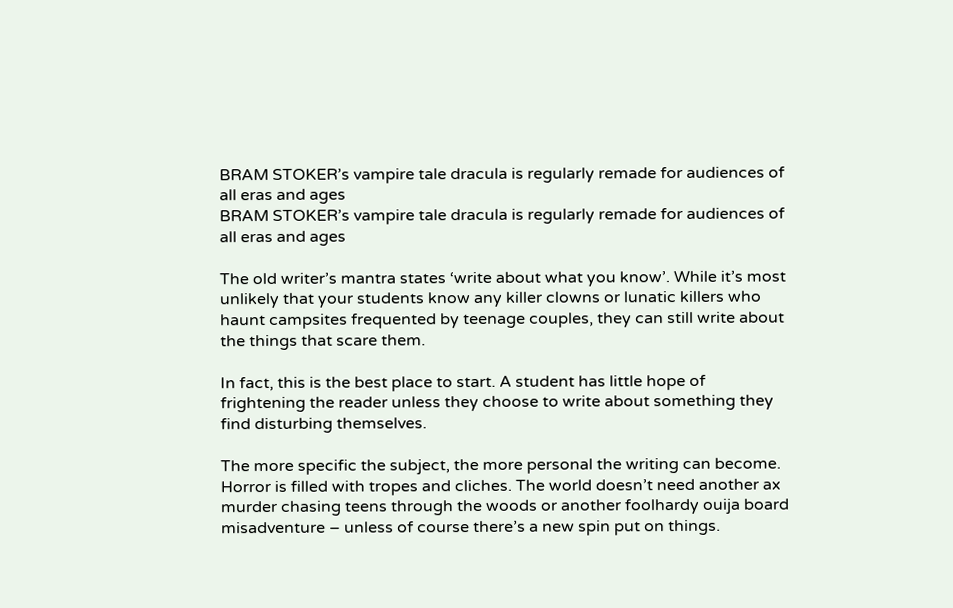BRAM STOKER’s vampire tale dracula is regularly remade for audiences of all eras and ages
BRAM STOKER’s vampire tale dracula is regularly remade for audiences of all eras and ages

The old writer’s mantra states ‘write about what you know’. While it’s most unlikely that your students know any killer clowns or lunatic killers who haunt campsites frequented by teenage couples, they can still write about the things that scare them.

In fact, this is the best place to start. A student has little hope of frightening the reader unless they choose to write about something they find disturbing themselves.

The more specific the subject, the more personal the writing can become. Horror is filled with tropes and cliches. The world doesn’t need another ax murder chasing teens through the woods or another foolhardy ouija board misadventure – unless of course there’s a new spin put on things.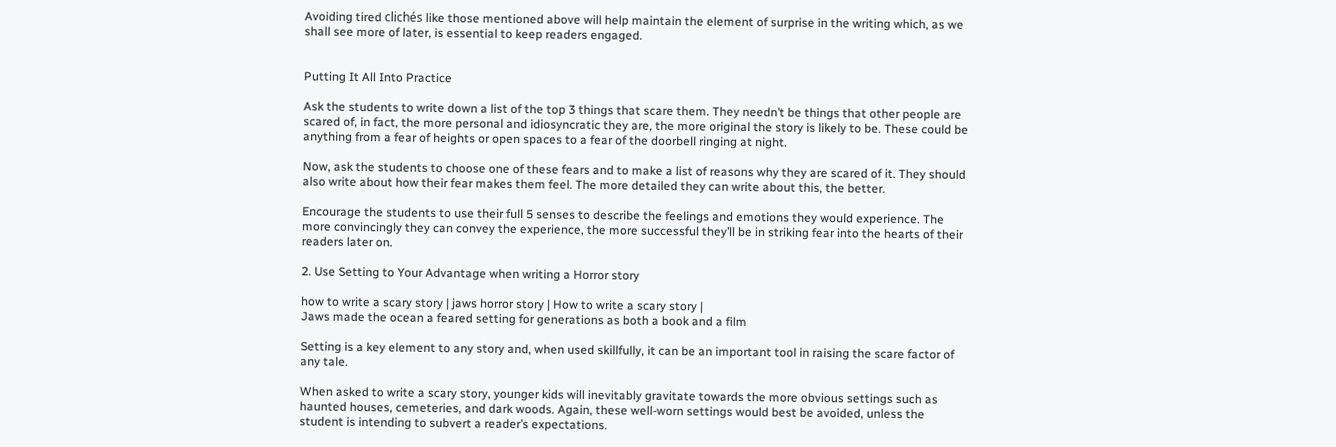Avoiding tired clichés like those mentioned above will help maintain the element of surprise in the writing which, as we shall see more of later, is essential to keep readers engaged.


Putting It All Into Practice

Ask the students to write down a list of the top 3 things that scare them. They needn’t be things that other people are scared of, in fact, the more personal and idiosyncratic they are, the more original the story is likely to be. These could be anything from a fear of heights or open spaces to a fear of the doorbell ringing at night.

Now, ask the students to choose one of these fears and to make a list of reasons why they are scared of it. They should also write about how their fear makes them feel. The more detailed they can write about this, the better.

Encourage the students to use their full 5 senses to describe the feelings and emotions they would experience. The more convincingly they can convey the experience, the more successful they’ll be in striking fear into the hearts of their readers later on.

2. Use Setting to Your Advantage when writing a Horror story

how to write a scary story | jaws horror story | How to write a scary story |
Jaws made the ocean a feared setting for generations as both a book and a film

Setting is a key element to any story and, when used skillfully, it can be an important tool in raising the scare factor of any tale.

When asked to write a scary story, younger kids will inevitably gravitate towards the more obvious settings such as haunted houses, cemeteries, and dark woods. Again, these well-worn settings would best be avoided, unless the student is intending to subvert a reader’s expectations.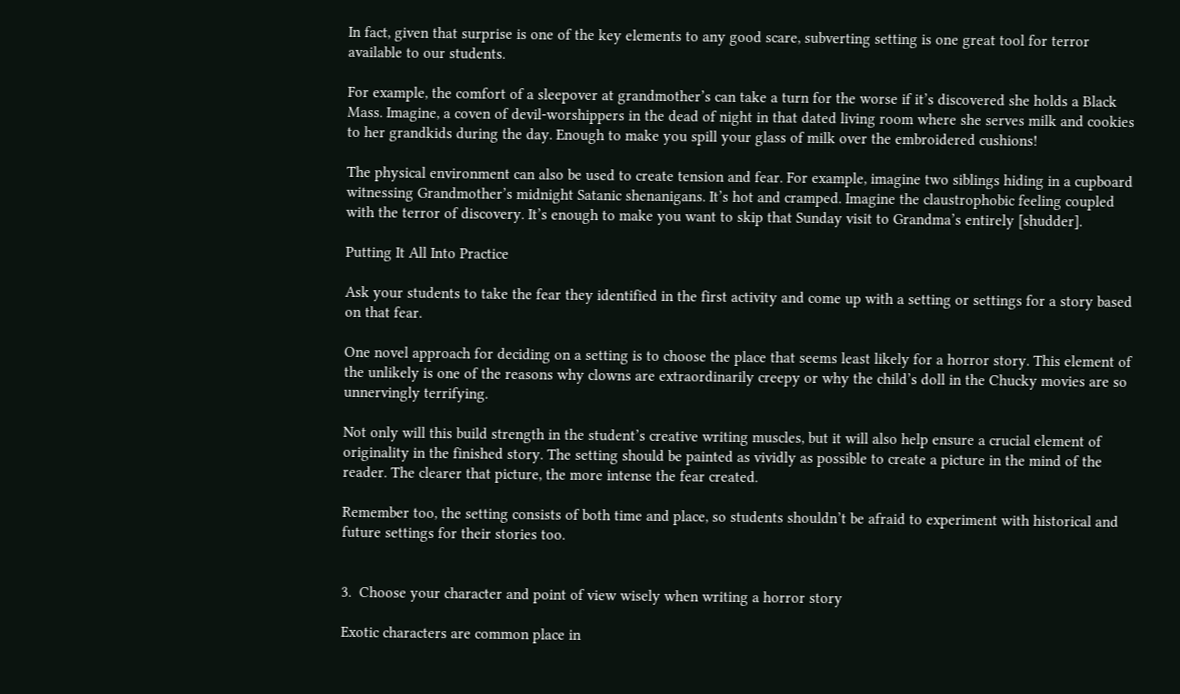In fact, given that surprise is one of the key elements to any good scare, subverting setting is one great tool for terror available to our students.

For example, the comfort of a sleepover at grandmother’s can take a turn for the worse if it’s discovered she holds a Black Mass. Imagine, a coven of devil-worshippers in the dead of night in that dated living room where she serves milk and cookies to her grandkids during the day. Enough to make you spill your glass of milk over the embroidered cushions!

The physical environment can also be used to create tension and fear. For example, imagine two siblings hiding in a cupboard witnessing Grandmother’s midnight Satanic shenanigans. It’s hot and cramped. Imagine the claustrophobic feeling coupled with the terror of discovery. It’s enough to make you want to skip that Sunday visit to Grandma’s entirely [shudder].

Putting It All Into Practice

Ask your students to take the fear they identified in the first activity and come up with a setting or settings for a story based on that fear.

One novel approach for deciding on a setting is to choose the place that seems least likely for a horror story. This element of the unlikely is one of the reasons why clowns are extraordinarily creepy or why the child’s doll in the Chucky movies are so unnervingly terrifying.

Not only will this build strength in the student’s creative writing muscles, but it will also help ensure a crucial element of originality in the finished story. The setting should be painted as vividly as possible to create a picture in the mind of the reader. The clearer that picture, the more intense the fear created.

Remember too, the setting consists of both time and place, so students shouldn’t be afraid to experiment with historical and future settings for their stories too.


3.  Choose your character and point of view wisely when writing a horror story

Exotic characters are common place in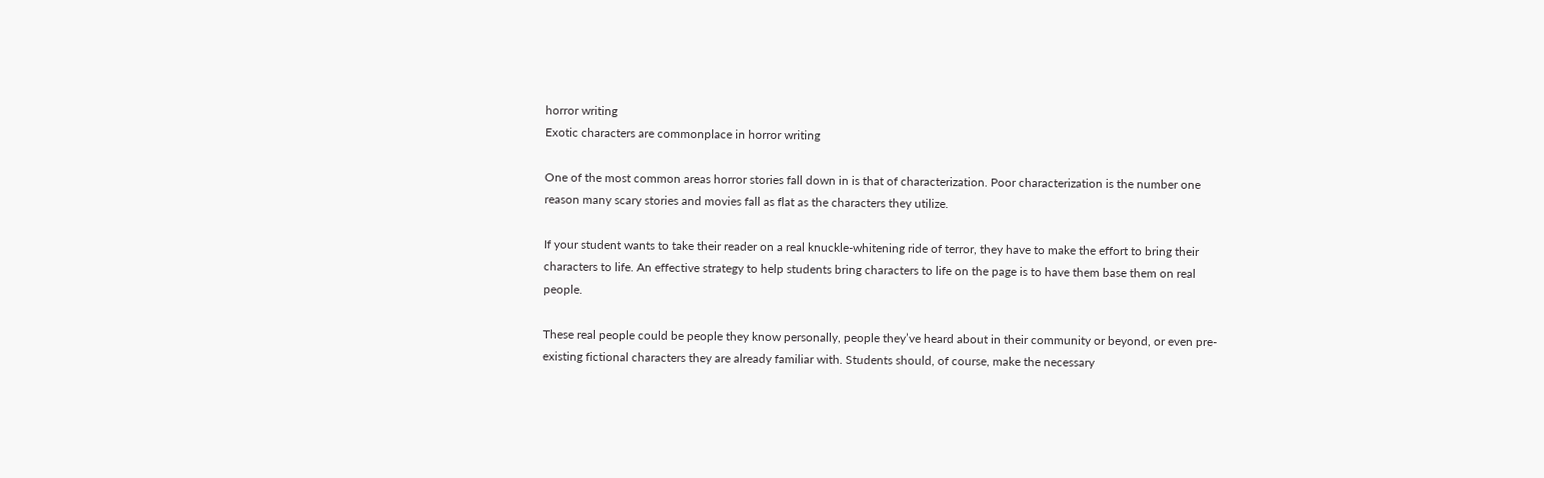horror writing
Exotic characters are commonplace in horror writing

One of the most common areas horror stories fall down in is that of characterization. Poor characterization is the number one reason many scary stories and movies fall as flat as the characters they utilize.

If your student wants to take their reader on a real knuckle-whitening ride of terror, they have to make the effort to bring their characters to life. An effective strategy to help students bring characters to life on the page is to have them base them on real people.

These real people could be people they know personally, people they’ve heard about in their community or beyond, or even pre-existing fictional characters they are already familiar with. Students should, of course, make the necessary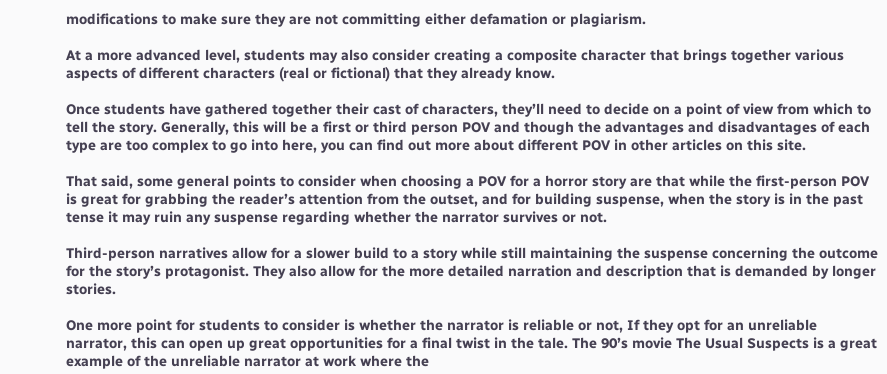modifications to make sure they are not committing either defamation or plagiarism.

At a more advanced level, students may also consider creating a composite character that brings together various aspects of different characters (real or fictional) that they already know.

Once students have gathered together their cast of characters, they’ll need to decide on a point of view from which to tell the story. Generally, this will be a first or third person POV and though the advantages and disadvantages of each type are too complex to go into here, you can find out more about different POV in other articles on this site.

That said, some general points to consider when choosing a POV for a horror story are that while the first-person POV is great for grabbing the reader’s attention from the outset, and for building suspense, when the story is in the past tense it may ruin any suspense regarding whether the narrator survives or not.

Third-person narratives allow for a slower build to a story while still maintaining the suspense concerning the outcome for the story’s protagonist. They also allow for the more detailed narration and description that is demanded by longer stories.

One more point for students to consider is whether the narrator is reliable or not, If they opt for an unreliable narrator, this can open up great opportunities for a final twist in the tale. The 90’s movie The Usual Suspects is a great example of the unreliable narrator at work where the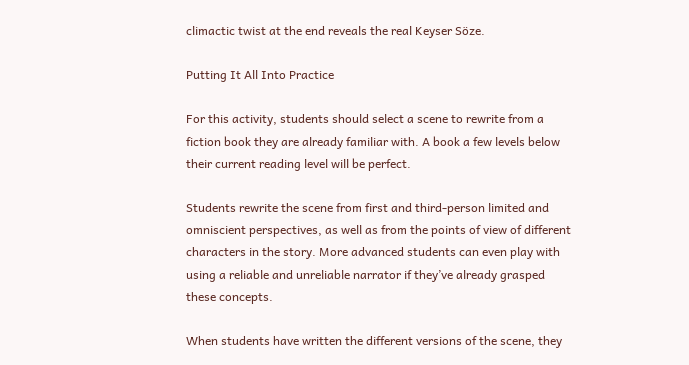climactic twist at the end reveals the real Keyser Söze.

Putting It All Into Practice

For this activity, students should select a scene to rewrite from a fiction book they are already familiar with. A book a few levels below their current reading level will be perfect.

Students rewrite the scene from first and third-person limited and omniscient perspectives, as well as from the points of view of different characters in the story. More advanced students can even play with using a reliable and unreliable narrator if they’ve already grasped these concepts.

When students have written the different versions of the scene, they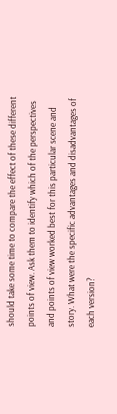should take some time to compare the effect of these different points of view. Ask them to identify which of the perspectives and points of view worked best for this particular scene and story. What were the specific advantages and disadvantages of each version?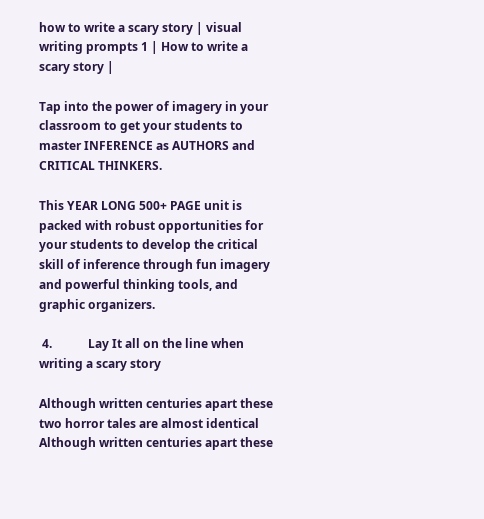how to write a scary story | visual writing prompts 1 | How to write a scary story |

Tap into the power of imagery in your classroom to get your students to master INFERENCE as AUTHORS and CRITICAL THINKERS.

This YEAR LONG 500+ PAGE unit is packed with robust opportunities for your students to develop the critical skill of inference through fun imagery and powerful thinking tools, and graphic organizers.

 4.            Lay It all on the line when writing a scary story

Although written centuries apart these two horror tales are almost identical
Although written centuries apart these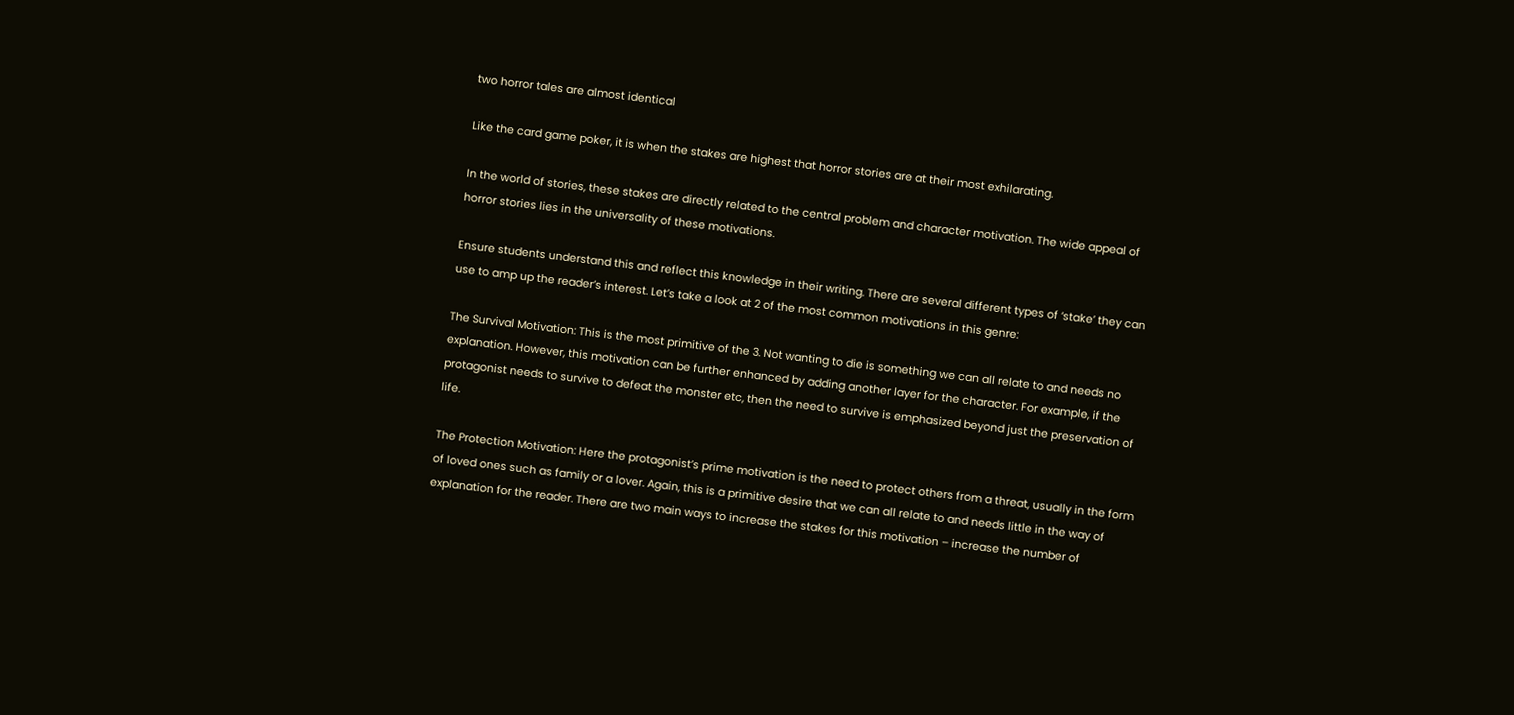two horror tales are almost identical

Like the card game poker, it is when the stakes are highest that horror stories are at their most exhilarating.

In the world of stories, these stakes are directly related to the central problem and character motivation. The wide appeal of horror stories lies in the universality of these motivations.

Ensure students understand this and reflect this knowledge in their writing. There are several different types of ‘stake’ they can use to amp up the reader’s interest. Let’s take a look at 2 of the most common motivations in this genre:

The Survival Motivation: This is the most primitive of the 3. Not wanting to die is something we can all relate to and needs no explanation. However, this motivation can be further enhanced by adding another layer for the character. For example, if the protagonist needs to survive to defeat the monster etc, then the need to survive is emphasized beyond just the preservation of life.

The Protection Motivation: Here the protagonist’s prime motivation is the need to protect others from a threat, usually in the form of loved ones such as family or a lover. Again, this is a primitive desire that we can all relate to and needs little in the way of explanation for the reader. There are two main ways to increase the stakes for this motivation – increase the number of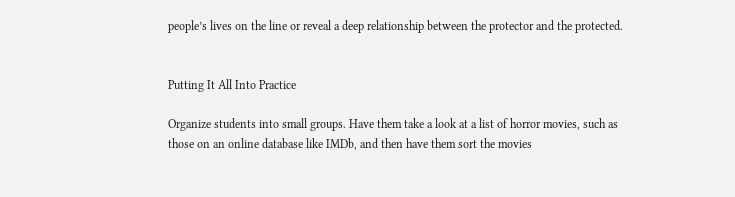people’s lives on the line or reveal a deep relationship between the protector and the protected.


Putting It All Into Practice

Organize students into small groups. Have them take a look at a list of horror movies, such as those on an online database like IMDb, and then have them sort the movies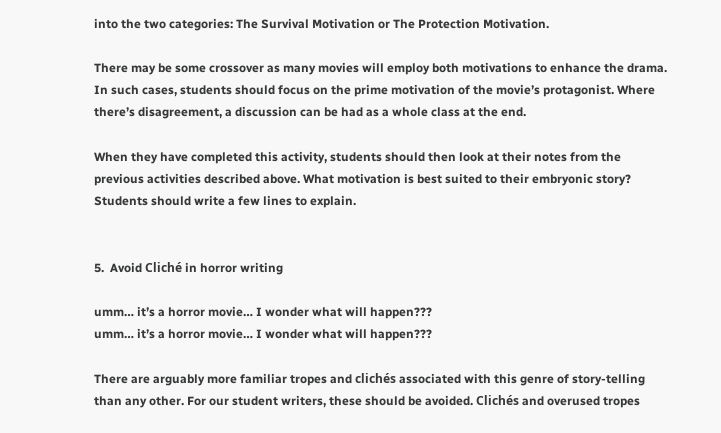into the two categories: The Survival Motivation or The Protection Motivation.

There may be some crossover as many movies will employ both motivations to enhance the drama. In such cases, students should focus on the prime motivation of the movie’s protagonist. Where there’s disagreement, a discussion can be had as a whole class at the end.

When they have completed this activity, students should then look at their notes from the previous activities described above. What motivation is best suited to their embryonic story? Students should write a few lines to explain.


5.  Avoid Cliché in horror writing

umm… it’s a horror movie… I wonder what will happen???
umm… it’s a horror movie… I wonder what will happen???

There are arguably more familiar tropes and clichés associated with this genre of story-telling than any other. For our student writers, these should be avoided. Clichés and overused tropes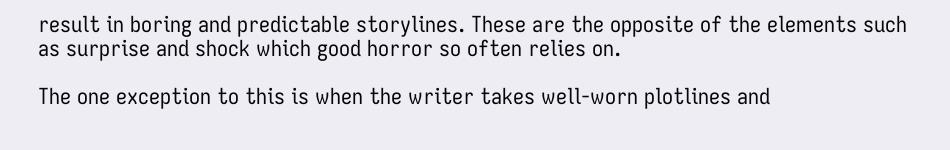result in boring and predictable storylines. These are the opposite of the elements such as surprise and shock which good horror so often relies on.

The one exception to this is when the writer takes well-worn plotlines and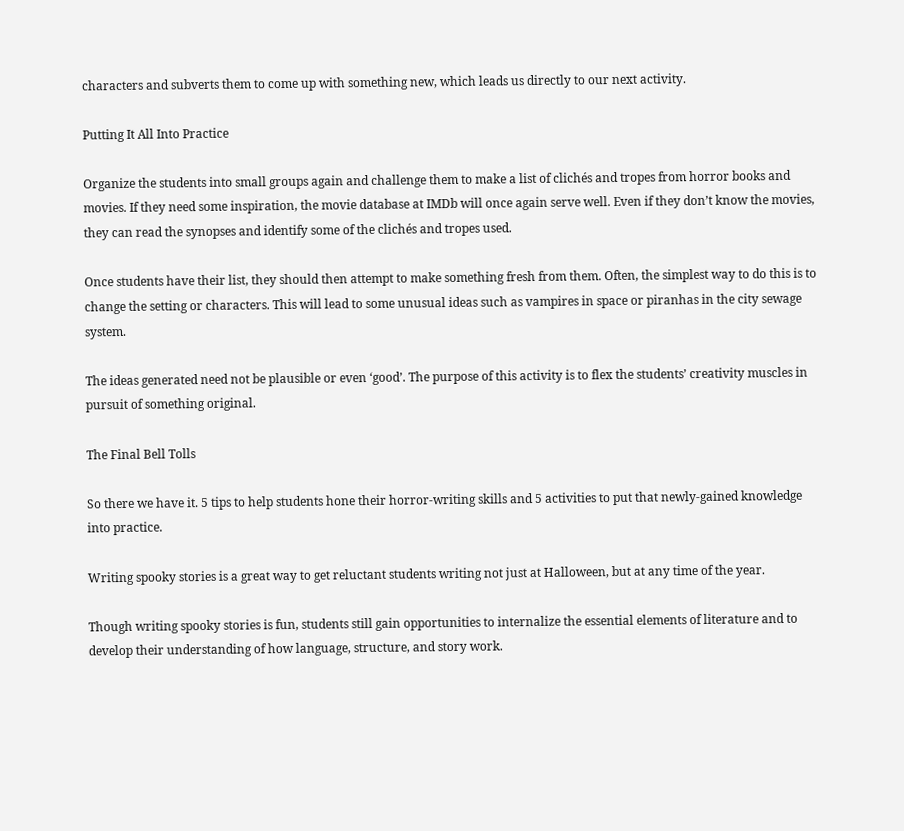characters and subverts them to come up with something new, which leads us directly to our next activity.

Putting It All Into Practice

Organize the students into small groups again and challenge them to make a list of clichés and tropes from horror books and movies. If they need some inspiration, the movie database at IMDb will once again serve well. Even if they don’t know the movies, they can read the synopses and identify some of the clichés and tropes used.

Once students have their list, they should then attempt to make something fresh from them. Often, the simplest way to do this is to change the setting or characters. This will lead to some unusual ideas such as vampires in space or piranhas in the city sewage system.

The ideas generated need not be plausible or even ‘good’. The purpose of this activity is to flex the students’ creativity muscles in pursuit of something original.

The Final Bell Tolls

So there we have it. 5 tips to help students hone their horror-writing skills and 5 activities to put that newly-gained knowledge into practice.

Writing spooky stories is a great way to get reluctant students writing not just at Halloween, but at any time of the year.

Though writing spooky stories is fun, students still gain opportunities to internalize the essential elements of literature and to develop their understanding of how language, structure, and story work.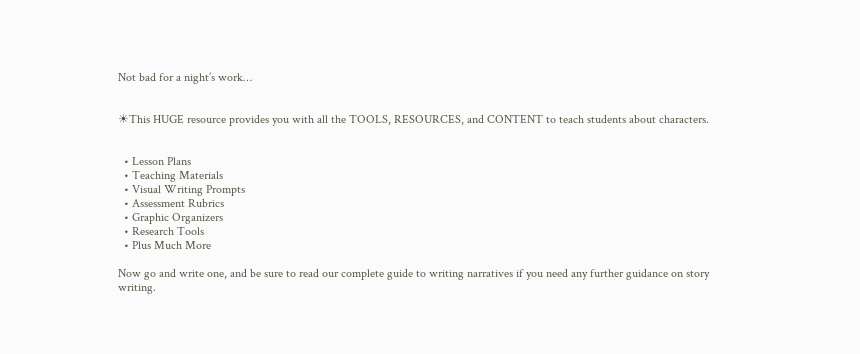Not bad for a night’s work…


☀This HUGE resource provides you with all the TOOLS, RESOURCES, and CONTENT to teach students about characters.


  • Lesson Plans
  • Teaching Materials
  • Visual Writing Prompts
  • Assessment Rubrics
  • Graphic Organizers
  • Research Tools
  • Plus Much More

Now go and write one, and be sure to read our complete guide to writing narratives if you need any further guidance on story writing.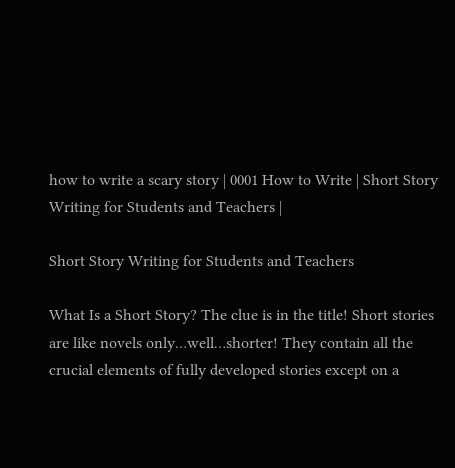how to write a scary story | 0001 How to Write | Short Story Writing for Students and Teachers |

Short Story Writing for Students and Teachers

What Is a Short Story? The clue is in the title! Short stories are like novels only…well…shorter! They contain all the crucial elements of fully developed stories except on a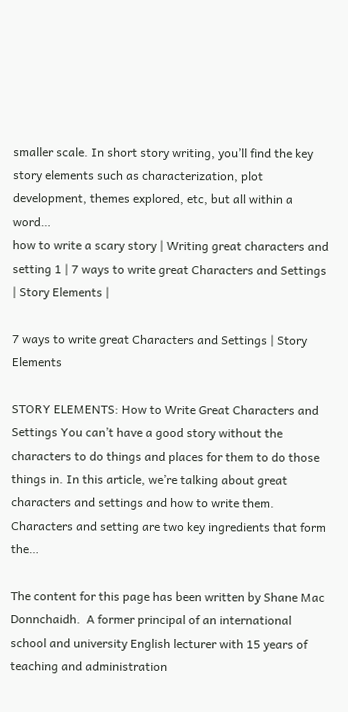smaller scale. In short story writing, you’ll find the key story elements such as characterization, plot development, themes explored, etc, but all within a word…
how to write a scary story | Writing great characters and setting 1 | 7 ways to write great Characters and Settings | Story Elements |

7 ways to write great Characters and Settings | Story Elements

STORY ELEMENTS: How to Write Great Characters and Settings You can’t have a good story without the characters to do things and places for them to do those things in. In this article, we’re talking about great characters and settings and how to write them. Characters and setting are two key ingredients that form the…

The content for this page has been written by Shane Mac Donnchaidh.  A former principal of an international school and university English lecturer with 15 years of teaching and administration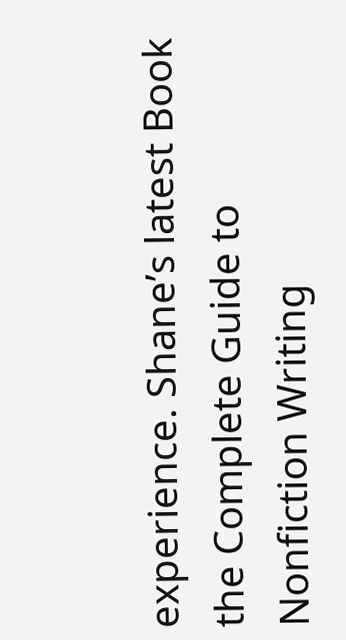experience. Shane’s latest Book the Complete Guide to Nonfiction Writing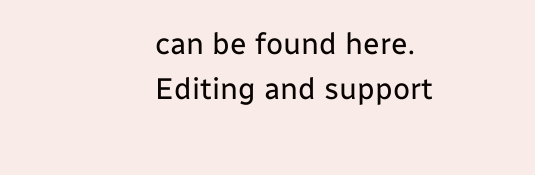can be found here.  Editing and support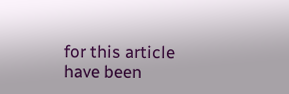for this article have been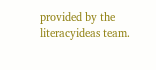provided by the literacyideas team.